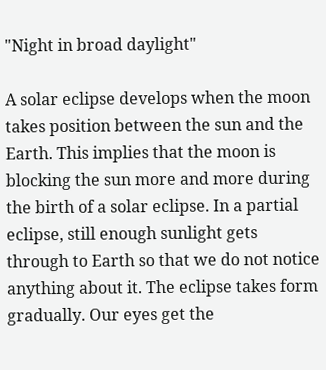"Night in broad daylight"

A solar eclipse develops when the moon takes position between the sun and the Earth. This implies that the moon is blocking the sun more and more during the birth of a solar eclipse. In a partial eclipse, still enough sunlight gets through to Earth so that we do not notice anything about it. The eclipse takes form gradually. Our eyes get the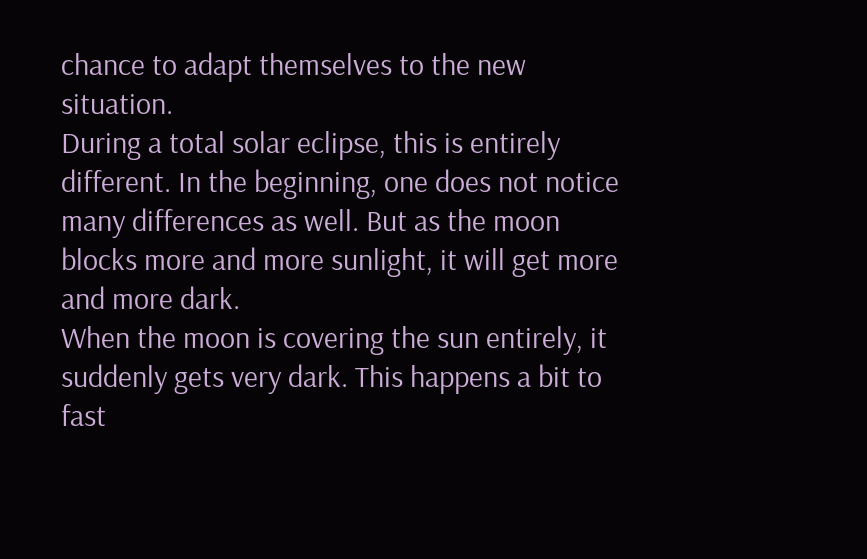chance to adapt themselves to the new situation.
During a total solar eclipse, this is entirely different. In the beginning, one does not notice many differences as well. But as the moon blocks more and more sunlight, it will get more and more dark.
When the moon is covering the sun entirely, it suddenly gets very dark. This happens a bit to fast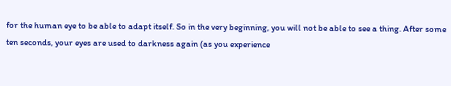for the human eye to be able to adapt itself. So in the very beginning, you will not be able to see a thing. After some ten seconds, your eyes are used to darkness again (as you experience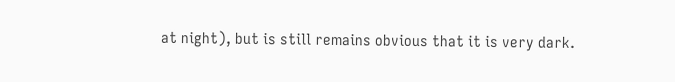at night), but is still remains obvious that it is very dark.